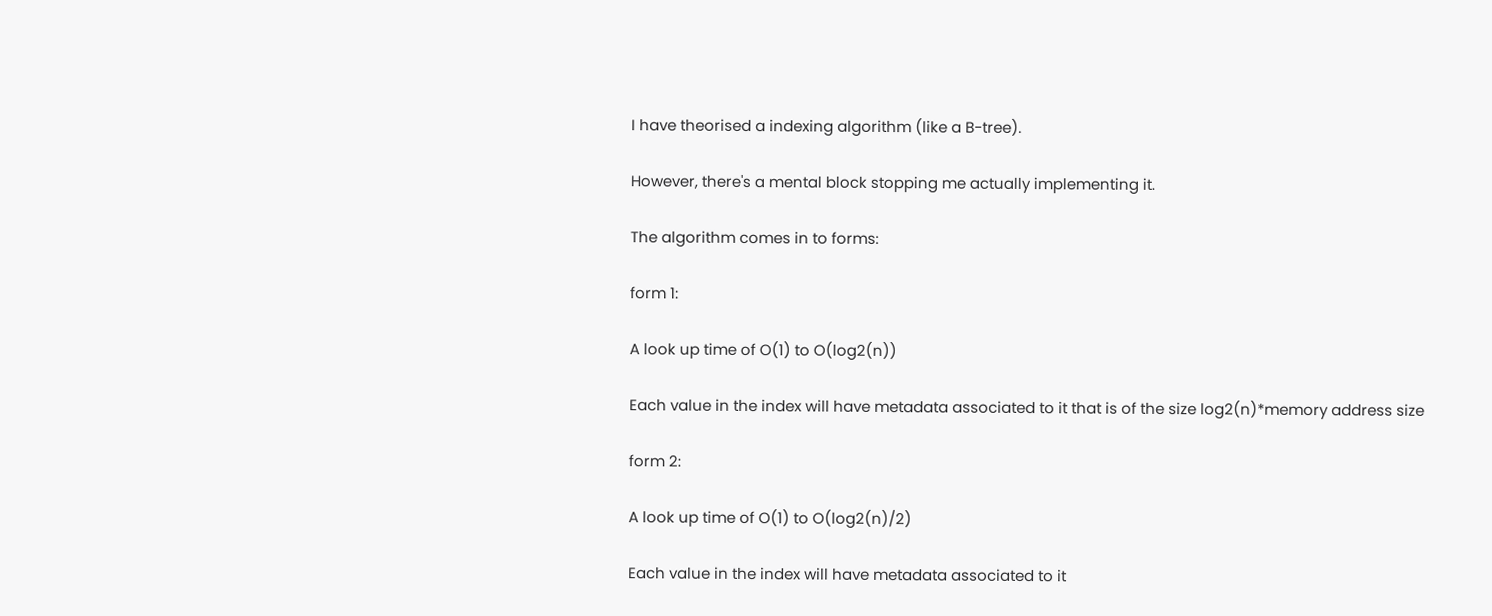I have theorised a indexing algorithm (like a B-tree).

However, there's a mental block stopping me actually implementing it.

The algorithm comes in to forms:

form 1:

A look up time of O(1) to O(log2(n))

Each value in the index will have metadata associated to it that is of the size log2(n)*memory address size

form 2:

A look up time of O(1) to O(log2(n)/2)

Each value in the index will have metadata associated to it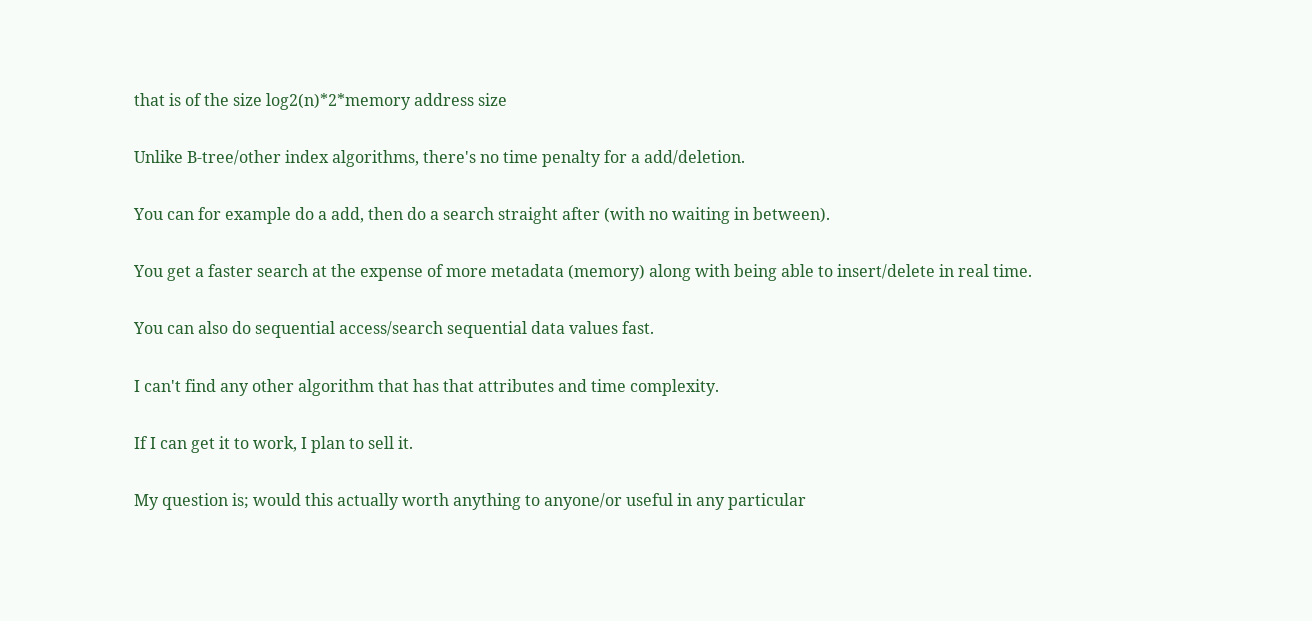that is of the size log2(n)*2*memory address size

Unlike B-tree/other index algorithms, there's no time penalty for a add/deletion.

You can for example do a add, then do a search straight after (with no waiting in between).

You get a faster search at the expense of more metadata (memory) along with being able to insert/delete in real time.

You can also do sequential access/search sequential data values fast.

I can't find any other algorithm that has that attributes and time complexity.

If I can get it to work, I plan to sell it.

My question is; would this actually worth anything to anyone/or useful in any particular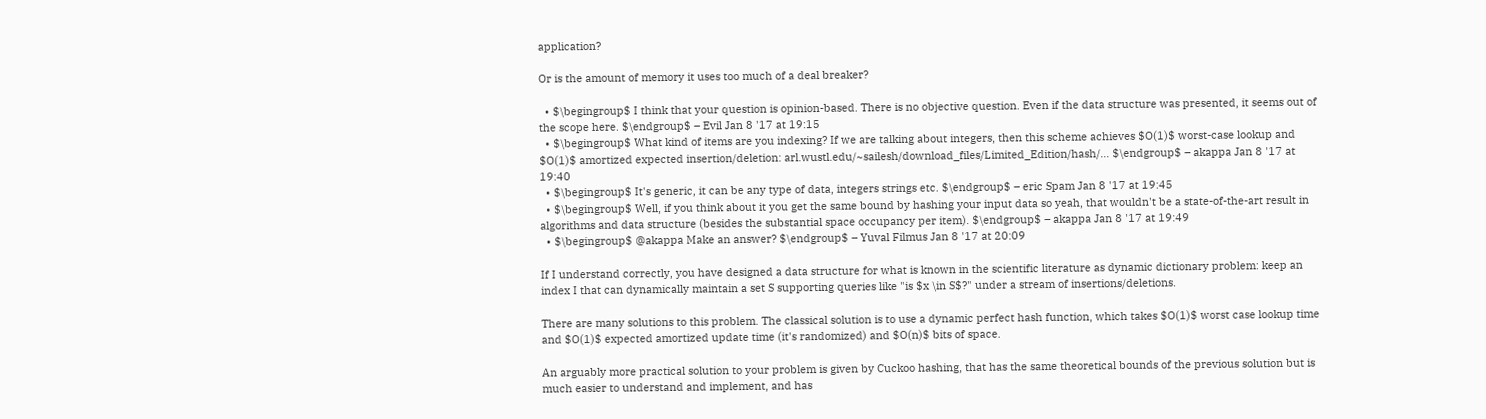application?

Or is the amount of memory it uses too much of a deal breaker?

  • $\begingroup$ I think that your question is opinion-based. There is no objective question. Even if the data structure was presented, it seems out of the scope here. $\endgroup$ – Evil Jan 8 '17 at 19:15
  • $\begingroup$ What kind of items are you indexing? If we are talking about integers, then this scheme achieves $O(1)$ worst-case lookup and $O(1)$ amortized expected insertion/deletion: arl.wustl.edu/~sailesh/download_files/Limited_Edition/hash/… $\endgroup$ – akappa Jan 8 '17 at 19:40
  • $\begingroup$ It's generic, it can be any type of data, integers strings etc. $\endgroup$ – eric Spam Jan 8 '17 at 19:45
  • $\begingroup$ Well, if you think about it you get the same bound by hashing your input data so yeah, that wouldn't be a state-of-the-art result in algorithms and data structure (besides the substantial space occupancy per item). $\endgroup$ – akappa Jan 8 '17 at 19:49
  • $\begingroup$ @akappa Make an answer? $\endgroup$ – Yuval Filmus Jan 8 '17 at 20:09

If I understand correctly, you have designed a data structure for what is known in the scientific literature as dynamic dictionary problem: keep an index I that can dynamically maintain a set S supporting queries like "is $x \in S$?" under a stream of insertions/deletions.

There are many solutions to this problem. The classical solution is to use a dynamic perfect hash function, which takes $O(1)$ worst case lookup time and $O(1)$ expected amortized update time (it's randomized) and $O(n)$ bits of space.

An arguably more practical solution to your problem is given by Cuckoo hashing, that has the same theoretical bounds of the previous solution but is much easier to understand and implement, and has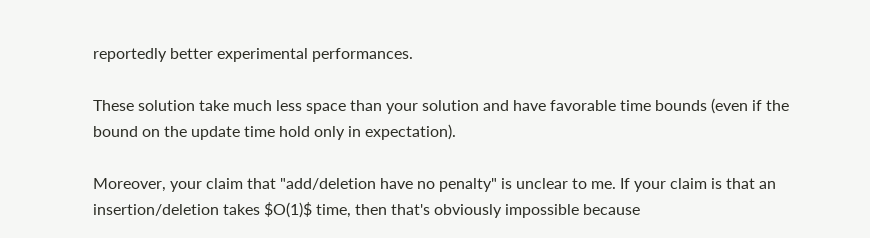reportedly better experimental performances.

These solution take much less space than your solution and have favorable time bounds (even if the bound on the update time hold only in expectation).

Moreover, your claim that "add/deletion have no penalty" is unclear to me. If your claim is that an insertion/deletion takes $O(1)$ time, then that's obviously impossible because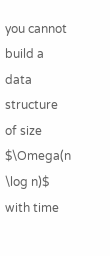you cannot build a data structure of size $\Omega(n \log n)$ with time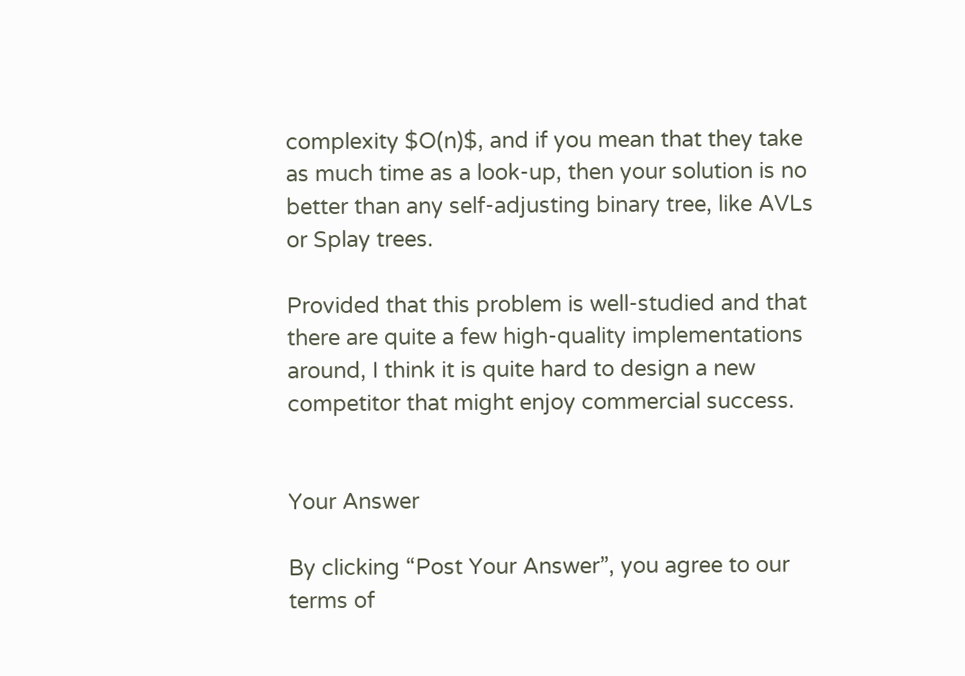complexity $O(n)$, and if you mean that they take as much time as a look-up, then your solution is no better than any self-adjusting binary tree, like AVLs or Splay trees.

Provided that this problem is well-studied and that there are quite a few high-quality implementations around, I think it is quite hard to design a new competitor that might enjoy commercial success.


Your Answer

By clicking “Post Your Answer”, you agree to our terms of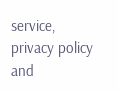service, privacy policy and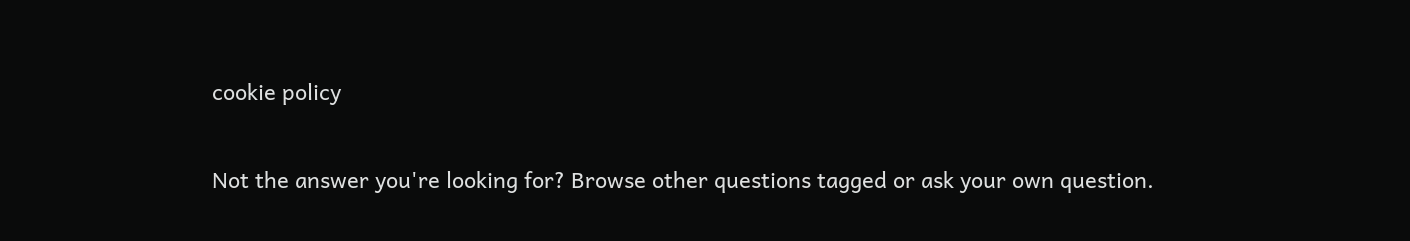cookie policy

Not the answer you're looking for? Browse other questions tagged or ask your own question.